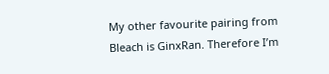My other favourite pairing from Bleach is GinxRan. Therefore I’m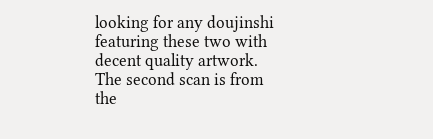looking for any doujinshi featuring these two with decent quality artwork. The second scan is from the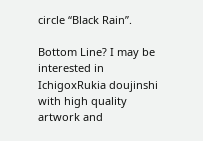circle “Black Rain”.

Bottom Line? I may be interested in IchigoxRukia doujinshi with high quality artwork and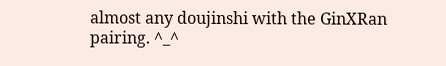almost any doujinshi with the GinXRan pairing. ^_^